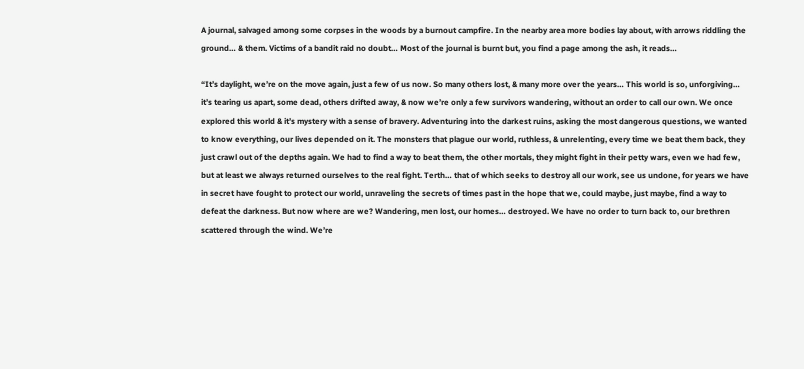A journal, salvaged among some corpses in the woods by a burnout campfire. In the nearby area more bodies lay about, with arrows riddling the ground… & them. Victims of a bandit raid no doubt… Most of the journal is burnt but, you find a page among the ash, it reads…

“It’s daylight, we’re on the move again, just a few of us now. So many others lost, & many more over the years… This world is so, unforgiving… it’s tearing us apart, some dead, others drifted away, & now we’re only a few survivors wandering, without an order to call our own. We once explored this world & it’s mystery with a sense of bravery. Adventuring into the darkest ruins, asking the most dangerous questions, we wanted to know everything, our lives depended on it. The monsters that plague our world, ruthless, & unrelenting, every time we beat them back, they just crawl out of the depths again. We had to find a way to beat them, the other mortals, they might fight in their petty wars, even we had few, but at least we always returned ourselves to the real fight. Terth… that of which seeks to destroy all our work, see us undone, for years we have in secret have fought to protect our world, unraveling the secrets of times past in the hope that we, could maybe, just maybe, find a way to defeat the darkness. But now where are we? Wandering, men lost, our homes… destroyed. We have no order to turn back to, our brethren scattered through the wind. We’re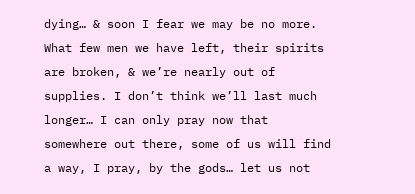dying… & soon I fear we may be no more. What few men we have left, their spirits are broken, & we’re nearly out of supplies. I don’t think we’ll last much longer… I can only pray now that somewhere out there, some of us will find a way, I pray, by the gods… let us not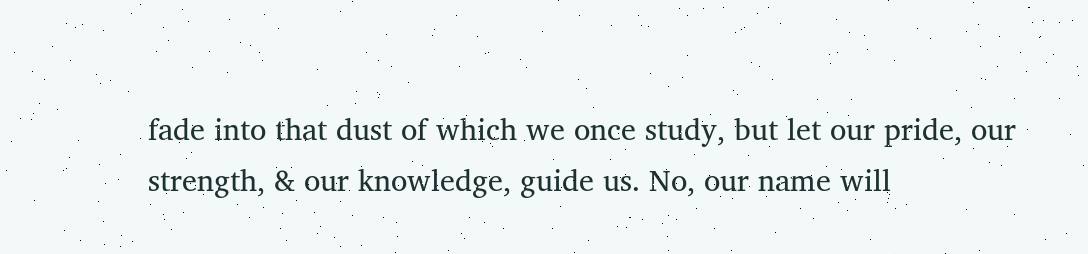fade into that dust of which we once study, but let our pride, our strength, & our knowledge, guide us. No, our name will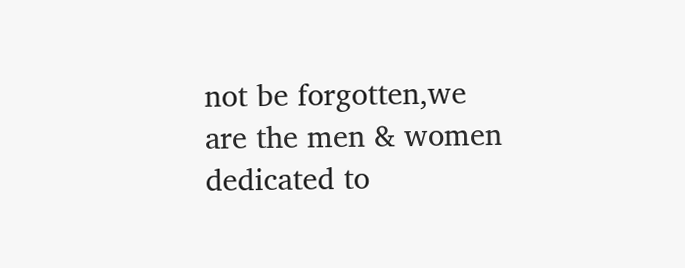not be forgotten,we are the men & women dedicated to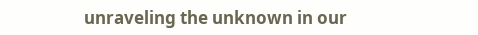unraveling the unknown in our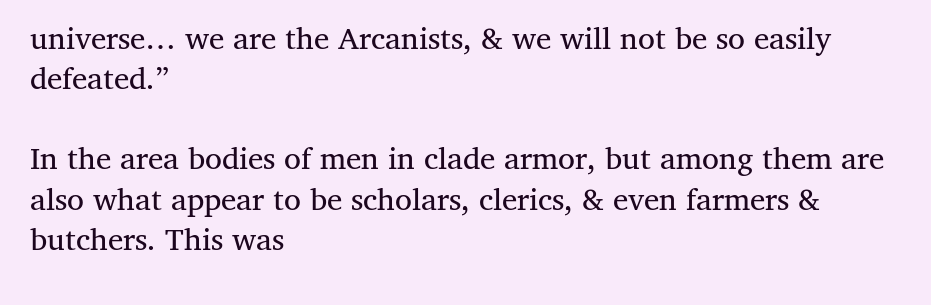universe… we are the Arcanists, & we will not be so easily defeated.”

In the area bodies of men in clade armor, but among them are also what appear to be scholars, clerics, & even farmers & butchers. This was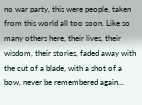no war party, this were people, taken from this world all too soon. Like so many others here, their lives, their wisdom, their stories, faded away with the cut of a blade, with a shot of a bow, never be remembered again…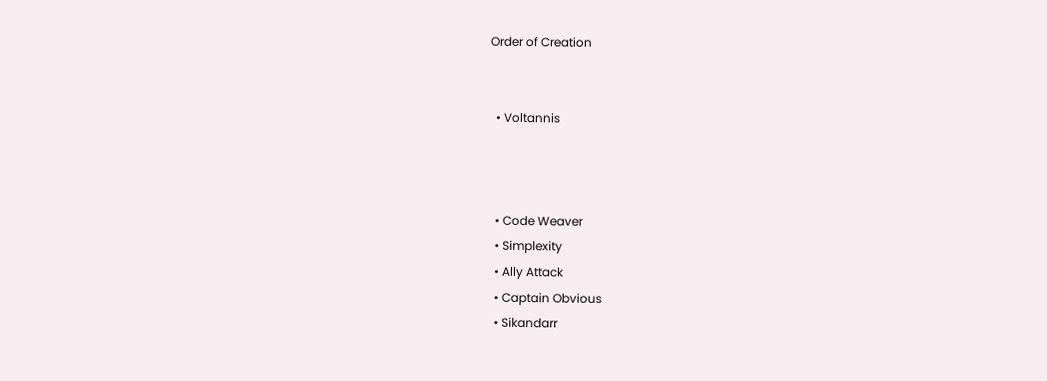Order of Creation


  • Voltannis



  • Code Weaver
  • Simplexity
  • Ally Attack
  • Captain Obvious
  • Sikandarr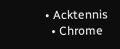• Acktennis
  • Chrome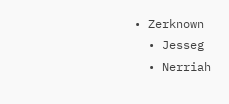• Zerknown
  • Jesseg
  • Nerriah